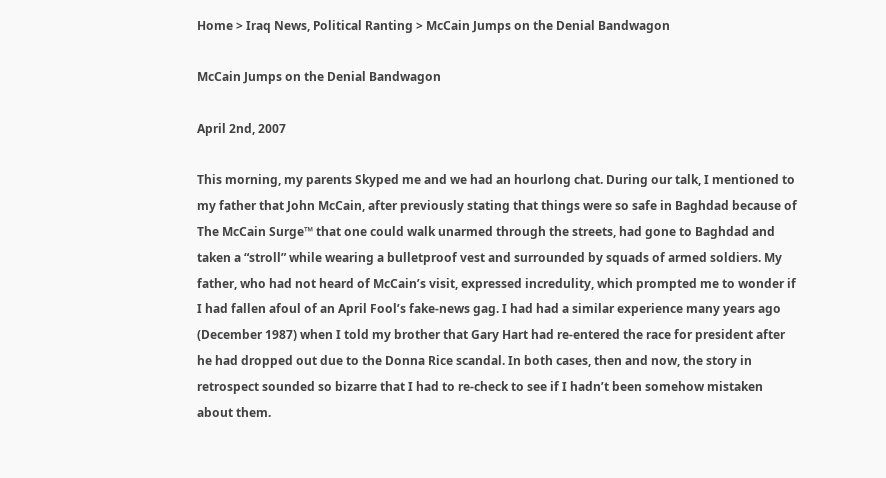Home > Iraq News, Political Ranting > McCain Jumps on the Denial Bandwagon

McCain Jumps on the Denial Bandwagon

April 2nd, 2007

This morning, my parents Skyped me and we had an hourlong chat. During our talk, I mentioned to my father that John McCain, after previously stating that things were so safe in Baghdad because of The McCain Surge™ that one could walk unarmed through the streets, had gone to Baghdad and taken a “stroll” while wearing a bulletproof vest and surrounded by squads of armed soldiers. My father, who had not heard of McCain’s visit, expressed incredulity, which prompted me to wonder if I had fallen afoul of an April Fool’s fake-news gag. I had had a similar experience many years ago (December 1987) when I told my brother that Gary Hart had re-entered the race for president after he had dropped out due to the Donna Rice scandal. In both cases, then and now, the story in retrospect sounded so bizarre that I had to re-check to see if I hadn’t been somehow mistaken about them.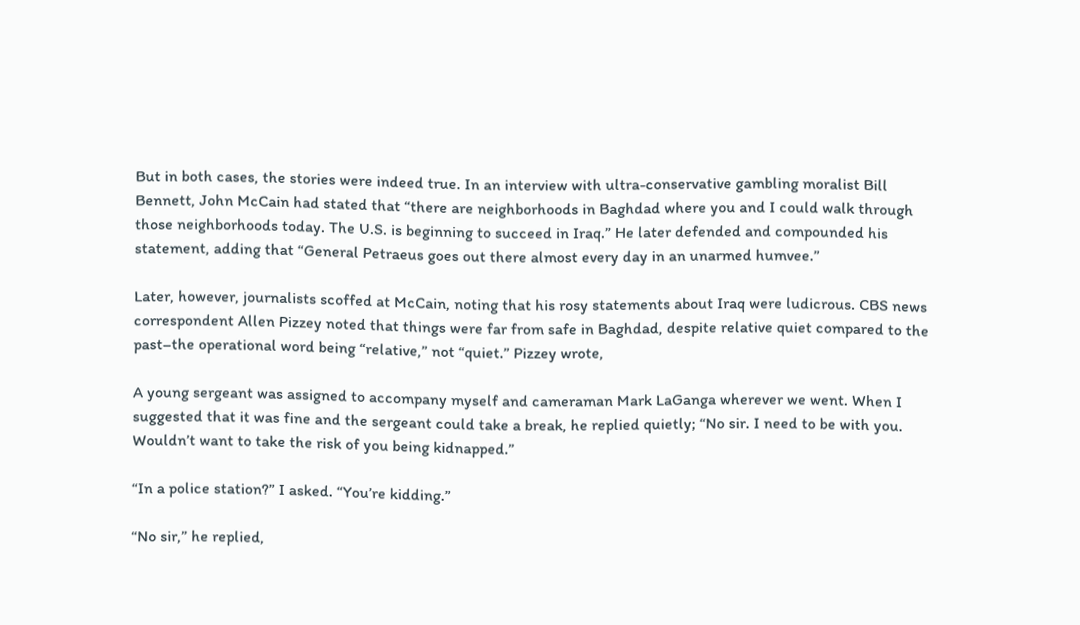But in both cases, the stories were indeed true. In an interview with ultra-conservative gambling moralist Bill Bennett, John McCain had stated that “there are neighborhoods in Baghdad where you and I could walk through those neighborhoods today. The U.S. is beginning to succeed in Iraq.” He later defended and compounded his statement, adding that “General Petraeus goes out there almost every day in an unarmed humvee.”

Later, however, journalists scoffed at McCain, noting that his rosy statements about Iraq were ludicrous. CBS news correspondent Allen Pizzey noted that things were far from safe in Baghdad, despite relative quiet compared to the past–the operational word being “relative,” not “quiet.” Pizzey wrote,

A young sergeant was assigned to accompany myself and cameraman Mark LaGanga wherever we went. When I suggested that it was fine and the sergeant could take a break, he replied quietly; “No sir. I need to be with you. Wouldn’t want to take the risk of you being kidnapped.”

“In a police station?” I asked. “You’re kidding.”

“No sir,” he replied,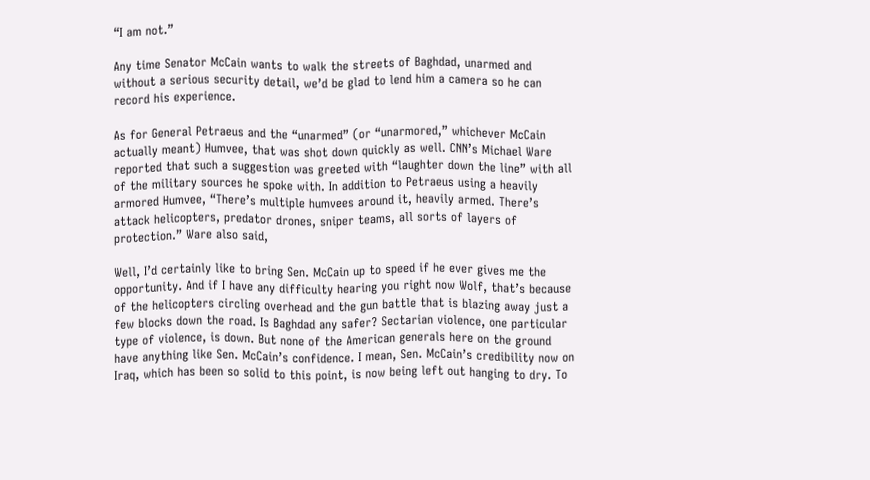“I am not.”

Any time Senator McCain wants to walk the streets of Baghdad, unarmed and without a serious security detail, we’d be glad to lend him a camera so he can record his experience.

As for General Petraeus and the “unarmed” (or “unarmored,” whichever McCain actually meant) Humvee, that was shot down quickly as well. CNN’s Michael Ware reported that such a suggestion was greeted with “laughter down the line” with all of the military sources he spoke with. In addition to Petraeus using a heavily armored Humvee, “There’s multiple humvees around it, heavily armed. There’s attack helicopters, predator drones, sniper teams, all sorts of layers of protection.” Ware also said,

Well, I’d certainly like to bring Sen. McCain up to speed if he ever gives me the opportunity. And if I have any difficulty hearing you right now Wolf, that’s because of the helicopters circling overhead and the gun battle that is blazing away just a few blocks down the road. Is Baghdad any safer? Sectarian violence, one particular type of violence, is down. But none of the American generals here on the ground have anything like Sen. McCain’s confidence. I mean, Sen. McCain’s credibility now on Iraq, which has been so solid to this point, is now being left out hanging to dry. To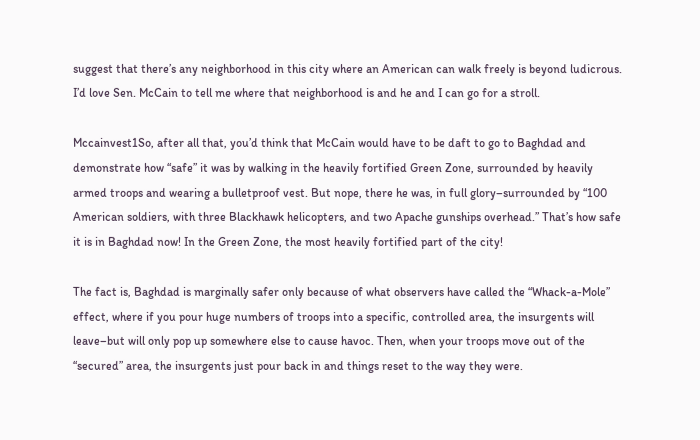suggest that there’s any neighborhood in this city where an American can walk freely is beyond ludicrous. I’d love Sen. McCain to tell me where that neighborhood is and he and I can go for a stroll.

Mccainvest1So, after all that, you’d think that McCain would have to be daft to go to Baghdad and demonstrate how “safe” it was by walking in the heavily fortified Green Zone, surrounded by heavily armed troops and wearing a bulletproof vest. But nope, there he was, in full glory–surrounded by “100 American soldiers, with three Blackhawk helicopters, and two Apache gunships overhead.” That’s how safe it is in Baghdad now! In the Green Zone, the most heavily fortified part of the city!

The fact is, Baghdad is marginally safer only because of what observers have called the “Whack-a-Mole” effect, where if you pour huge numbers of troops into a specific, controlled area, the insurgents will leave–but will only pop up somewhere else to cause havoc. Then, when your troops move out of the “secured” area, the insurgents just pour back in and things reset to the way they were.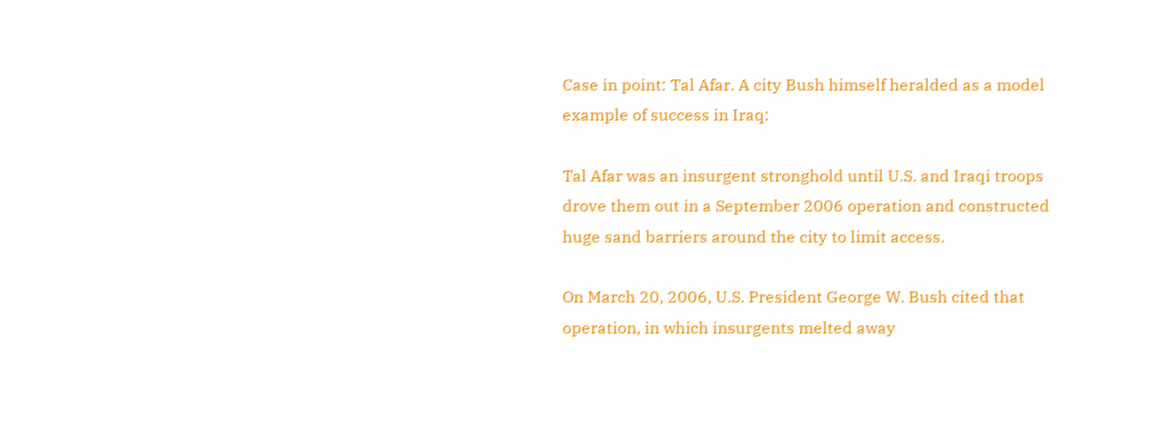Case in point: Tal Afar. A city Bush himself heralded as a model example of success in Iraq:

Tal Afar was an insurgent stronghold until U.S. and Iraqi troops drove them out in a September 2006 operation and constructed huge sand barriers around the city to limit access.

On March 20, 2006, U.S. President George W. Bush cited that operation, in which insurgents melted away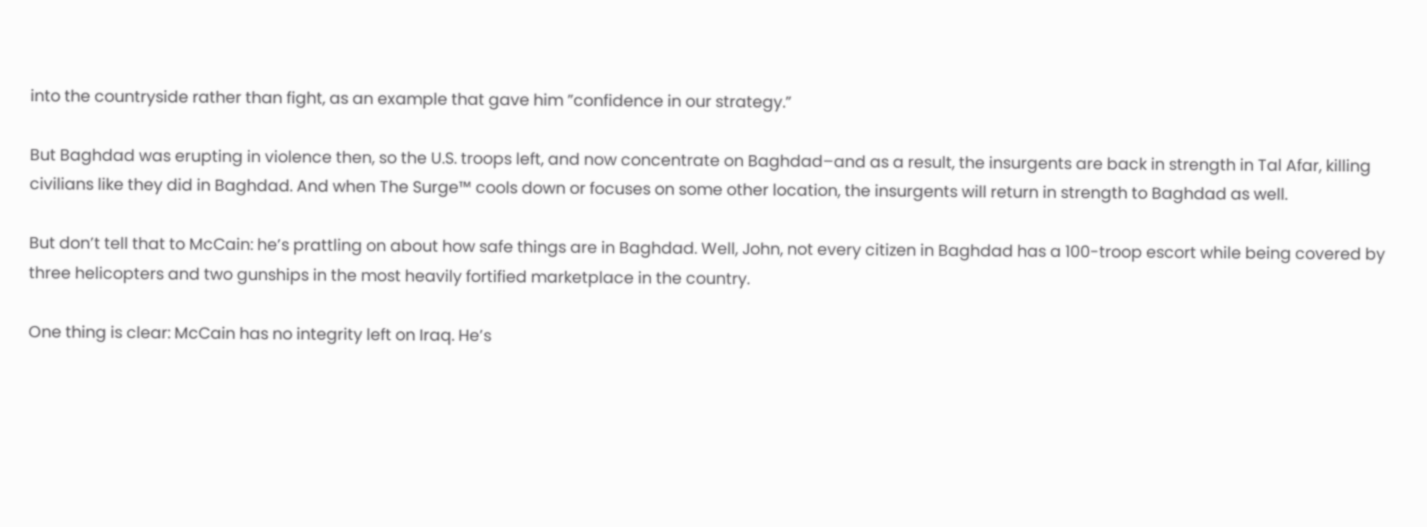into the countryside rather than fight, as an example that gave him ”confidence in our strategy.”

But Baghdad was erupting in violence then, so the U.S. troops left, and now concentrate on Baghdad–and as a result, the insurgents are back in strength in Tal Afar, killing civilians like they did in Baghdad. And when The Surge™ cools down or focuses on some other location, the insurgents will return in strength to Baghdad as well.

But don’t tell that to McCain: he’s prattling on about how safe things are in Baghdad. Well, John, not every citizen in Baghdad has a 100-troop escort while being covered by three helicopters and two gunships in the most heavily fortified marketplace in the country.

One thing is clear: McCain has no integrity left on Iraq. He’s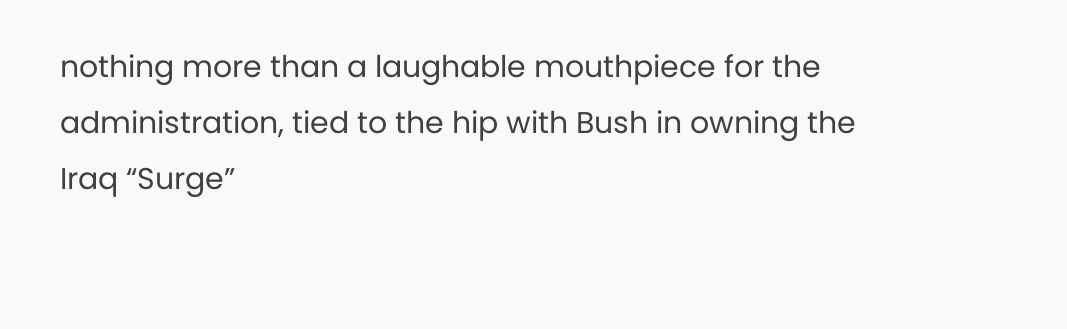nothing more than a laughable mouthpiece for the administration, tied to the hip with Bush in owning the Iraq “Surge”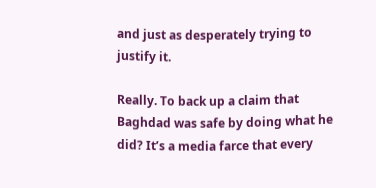and just as desperately trying to justify it.

Really. To back up a claim that Baghdad was safe by doing what he did? It’s a media farce that every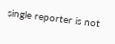single reporter is not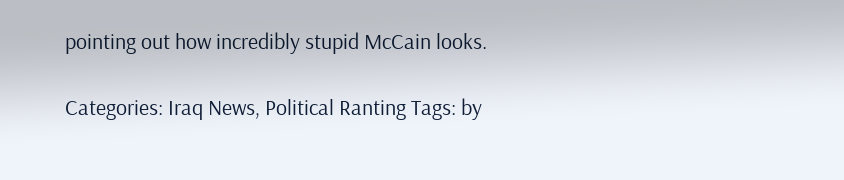pointing out how incredibly stupid McCain looks.

Categories: Iraq News, Political Ranting Tags: by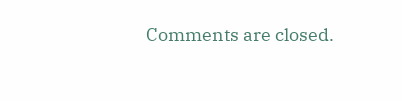Comments are closed.